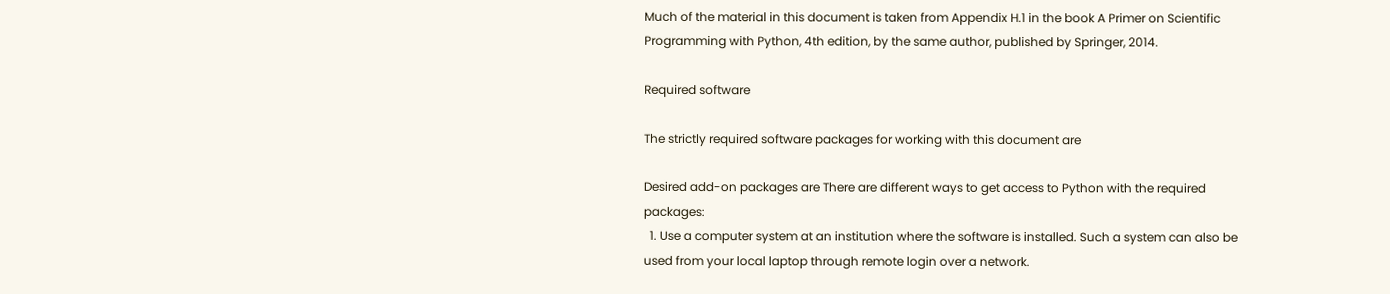Much of the material in this document is taken from Appendix H.1 in the book A Primer on Scientific Programming with Python, 4th edition, by the same author, published by Springer, 2014.

Required software

The strictly required software packages for working with this document are

Desired add-on packages are There are different ways to get access to Python with the required packages:
  1. Use a computer system at an institution where the software is installed. Such a system can also be used from your local laptop through remote login over a network.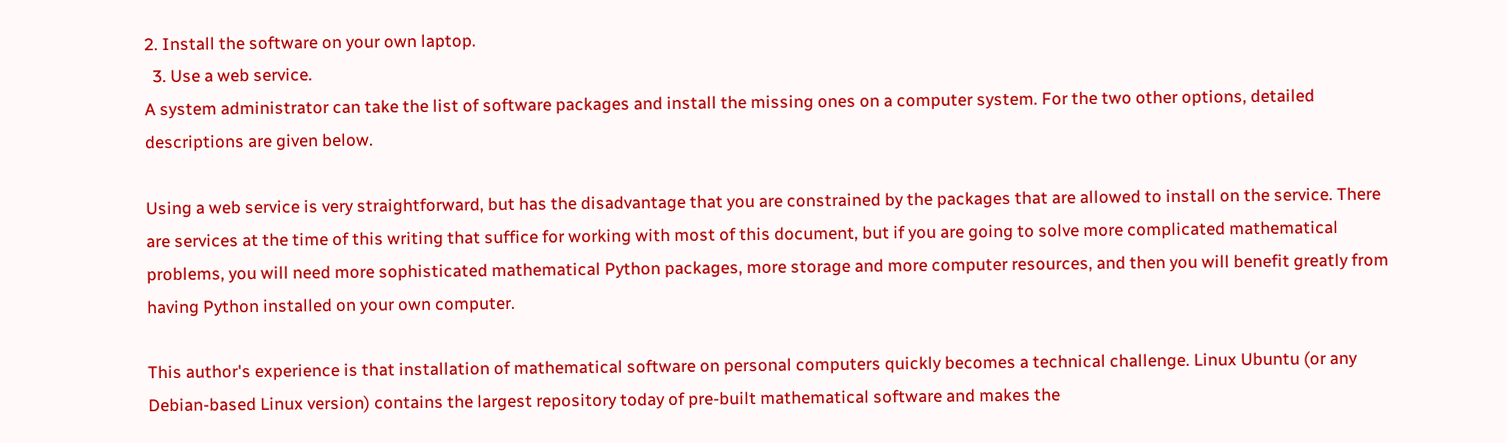2. Install the software on your own laptop.
  3. Use a web service.
A system administrator can take the list of software packages and install the missing ones on a computer system. For the two other options, detailed descriptions are given below.

Using a web service is very straightforward, but has the disadvantage that you are constrained by the packages that are allowed to install on the service. There are services at the time of this writing that suffice for working with most of this document, but if you are going to solve more complicated mathematical problems, you will need more sophisticated mathematical Python packages, more storage and more computer resources, and then you will benefit greatly from having Python installed on your own computer.

This author's experience is that installation of mathematical software on personal computers quickly becomes a technical challenge. Linux Ubuntu (or any Debian-based Linux version) contains the largest repository today of pre-built mathematical software and makes the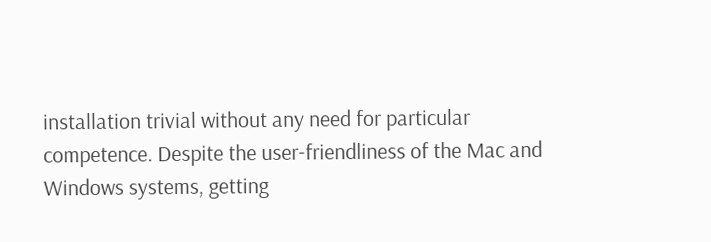installation trivial without any need for particular competence. Despite the user-friendliness of the Mac and Windows systems, getting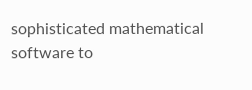sophisticated mathematical software to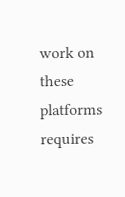work on these platforms requires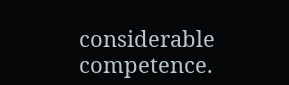considerable competence.